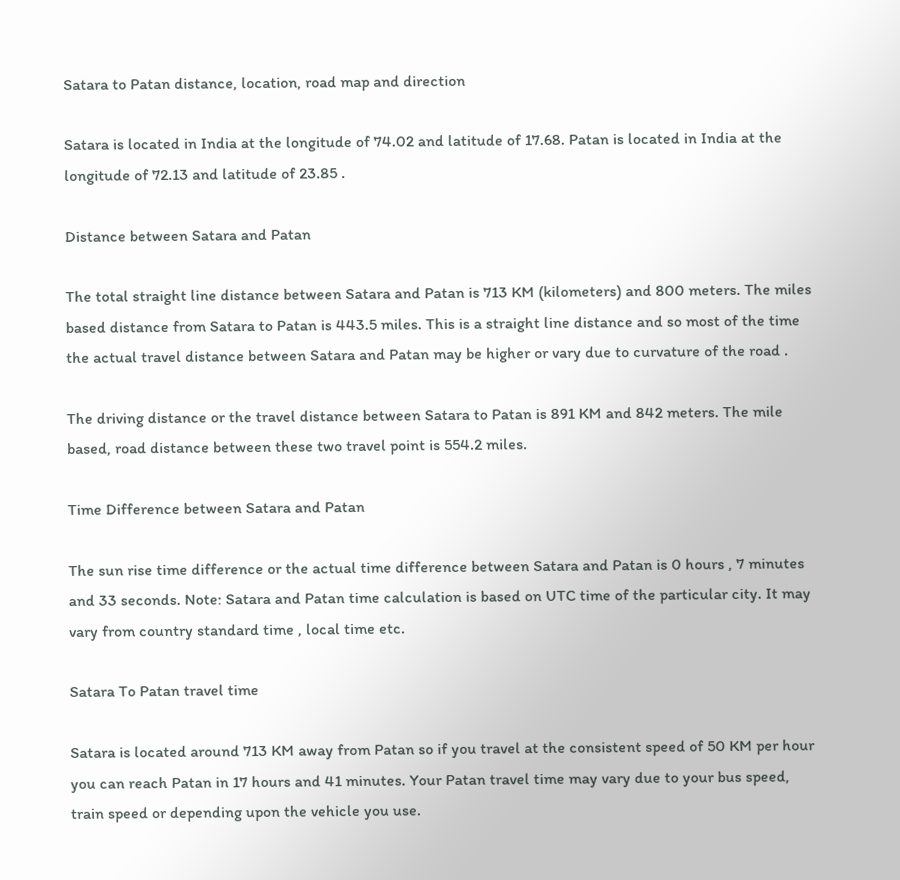Satara to Patan distance, location, road map and direction

Satara is located in India at the longitude of 74.02 and latitude of 17.68. Patan is located in India at the longitude of 72.13 and latitude of 23.85 .

Distance between Satara and Patan

The total straight line distance between Satara and Patan is 713 KM (kilometers) and 800 meters. The miles based distance from Satara to Patan is 443.5 miles. This is a straight line distance and so most of the time the actual travel distance between Satara and Patan may be higher or vary due to curvature of the road .

The driving distance or the travel distance between Satara to Patan is 891 KM and 842 meters. The mile based, road distance between these two travel point is 554.2 miles.

Time Difference between Satara and Patan

The sun rise time difference or the actual time difference between Satara and Patan is 0 hours , 7 minutes and 33 seconds. Note: Satara and Patan time calculation is based on UTC time of the particular city. It may vary from country standard time , local time etc.

Satara To Patan travel time

Satara is located around 713 KM away from Patan so if you travel at the consistent speed of 50 KM per hour you can reach Patan in 17 hours and 41 minutes. Your Patan travel time may vary due to your bus speed, train speed or depending upon the vehicle you use.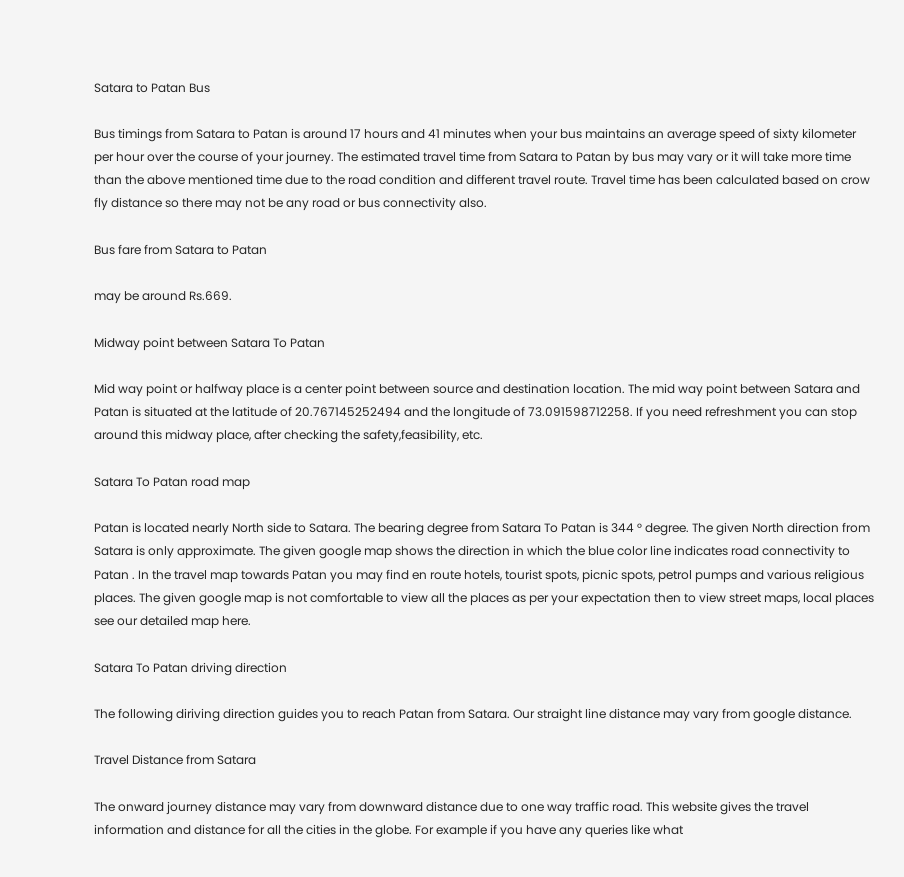Satara to Patan Bus

Bus timings from Satara to Patan is around 17 hours and 41 minutes when your bus maintains an average speed of sixty kilometer per hour over the course of your journey. The estimated travel time from Satara to Patan by bus may vary or it will take more time than the above mentioned time due to the road condition and different travel route. Travel time has been calculated based on crow fly distance so there may not be any road or bus connectivity also.

Bus fare from Satara to Patan

may be around Rs.669.

Midway point between Satara To Patan

Mid way point or halfway place is a center point between source and destination location. The mid way point between Satara and Patan is situated at the latitude of 20.767145252494 and the longitude of 73.091598712258. If you need refreshment you can stop around this midway place, after checking the safety,feasibility, etc.

Satara To Patan road map

Patan is located nearly North side to Satara. The bearing degree from Satara To Patan is 344 ° degree. The given North direction from Satara is only approximate. The given google map shows the direction in which the blue color line indicates road connectivity to Patan . In the travel map towards Patan you may find en route hotels, tourist spots, picnic spots, petrol pumps and various religious places. The given google map is not comfortable to view all the places as per your expectation then to view street maps, local places see our detailed map here.

Satara To Patan driving direction

The following diriving direction guides you to reach Patan from Satara. Our straight line distance may vary from google distance.

Travel Distance from Satara

The onward journey distance may vary from downward distance due to one way traffic road. This website gives the travel information and distance for all the cities in the globe. For example if you have any queries like what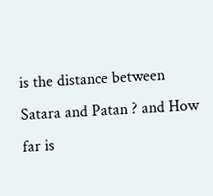is the distance between Satara and Patan ? and How far is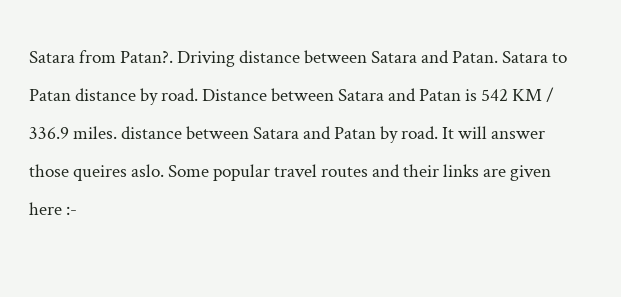Satara from Patan?. Driving distance between Satara and Patan. Satara to Patan distance by road. Distance between Satara and Patan is 542 KM / 336.9 miles. distance between Satara and Patan by road. It will answer those queires aslo. Some popular travel routes and their links are given here :-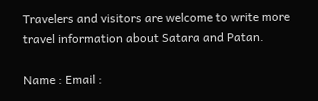Travelers and visitors are welcome to write more travel information about Satara and Patan.

Name : Email :